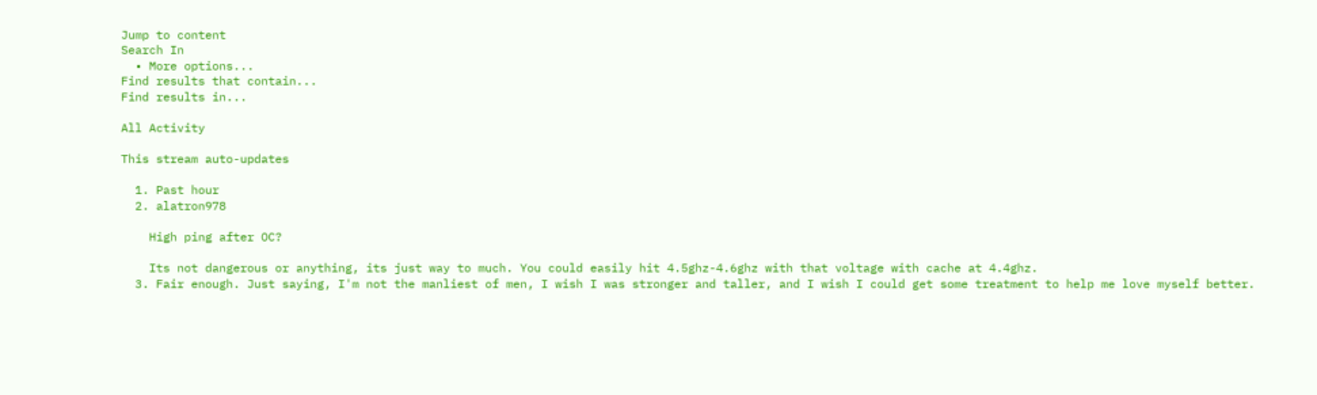Jump to content
Search In
  • More options...
Find results that contain...
Find results in...

All Activity

This stream auto-updates

  1. Past hour
  2. alatron978

    High ping after OC?

    Its not dangerous or anything, its just way to much. You could easily hit 4.5ghz-4.6ghz with that voltage with cache at 4.4ghz.
  3. Fair enough. Just saying, I'm not the manliest of men, I wish I was stronger and taller, and I wish I could get some treatment to help me love myself better.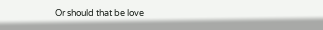Or should that be love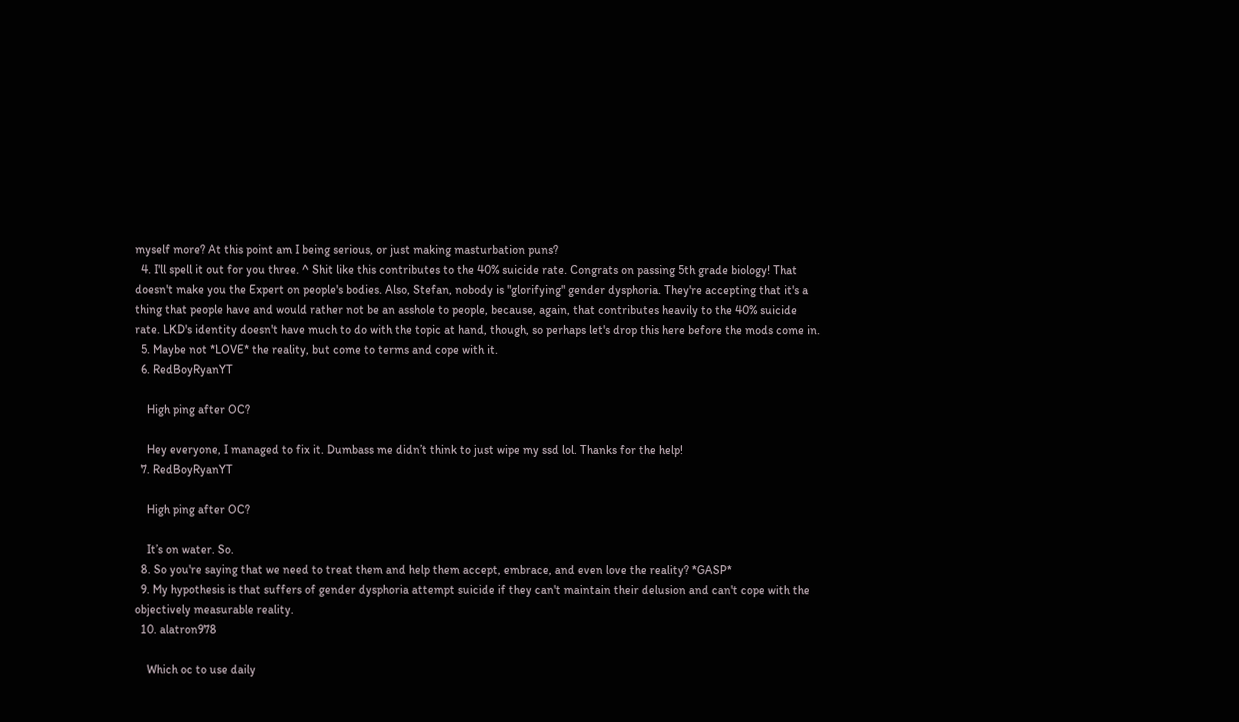myself more? At this point am I being serious, or just making masturbation puns?
  4. I'll spell it out for you three. ^ Shit like this contributes to the 40% suicide rate. Congrats on passing 5th grade biology! That doesn't make you the Expert on people's bodies. Also, Stefan, nobody is "glorifying" gender dysphoria. They're accepting that it's a thing that people have and would rather not be an asshole to people, because, again, that contributes heavily to the 40% suicide rate. LKD's identity doesn't have much to do with the topic at hand, though, so perhaps let's drop this here before the mods come in.
  5. Maybe not *LOVE* the reality, but come to terms and cope with it.
  6. RedBoyRyanYT

    High ping after OC?

    Hey everyone, I managed to fix it. Dumbass me didn’t think to just wipe my ssd lol. Thanks for the help!
  7. RedBoyRyanYT

    High ping after OC?

    It’s on water. So.
  8. So you're saying that we need to treat them and help them accept, embrace, and even love the reality? *GASP*
  9. My hypothesis is that suffers of gender dysphoria attempt suicide if they can't maintain their delusion and can't cope with the objectively measurable reality.
  10. alatron978

    Which oc to use daily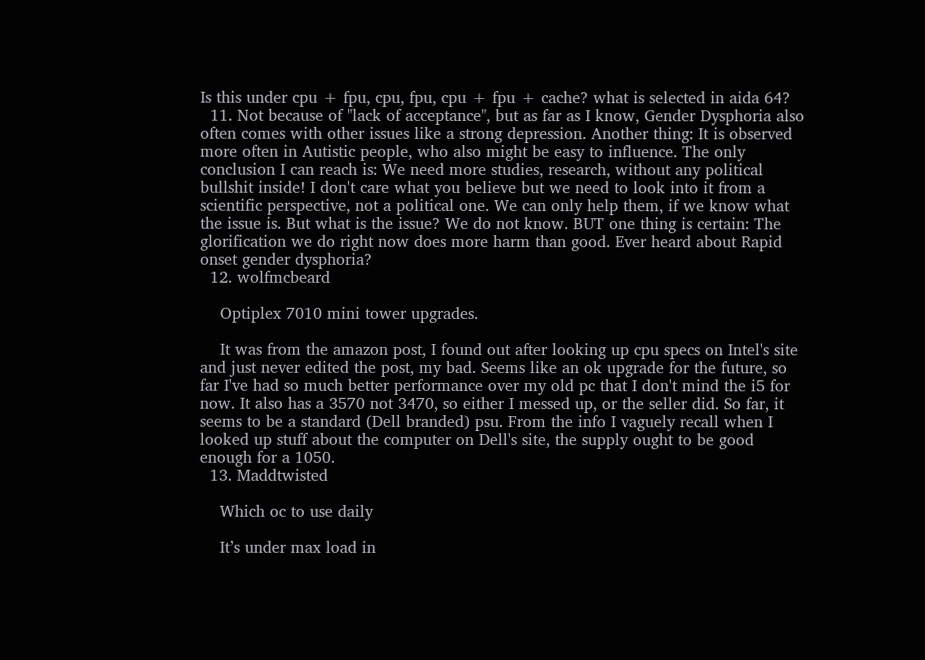Is this under cpu + fpu, cpu, fpu, cpu + fpu + cache? what is selected in aida 64?
  11. Not because of "lack of acceptance", but as far as I know, Gender Dysphoria also often comes with other issues like a strong depression. Another thing: It is observed more often in Autistic people, who also might be easy to influence. The only conclusion I can reach is: We need more studies, research, without any political bullshit inside! I don't care what you believe but we need to look into it from a scientific perspective, not a political one. We can only help them, if we know what the issue is. But what is the issue? We do not know. BUT one thing is certain: The glorification we do right now does more harm than good. Ever heard about Rapid onset gender dysphoria?
  12. wolfmcbeard

    Optiplex 7010 mini tower upgrades.

    It was from the amazon post, I found out after looking up cpu specs on Intel's site and just never edited the post, my bad. Seems like an ok upgrade for the future, so far I've had so much better performance over my old pc that I don't mind the i5 for now. It also has a 3570 not 3470, so either I messed up, or the seller did. So far, it seems to be a standard (Dell branded) psu. From the info I vaguely recall when I looked up stuff about the computer on Dell's site, the supply ought to be good enough for a 1050.
  13. Maddtwisted

    Which oc to use daily

    It’s under max load in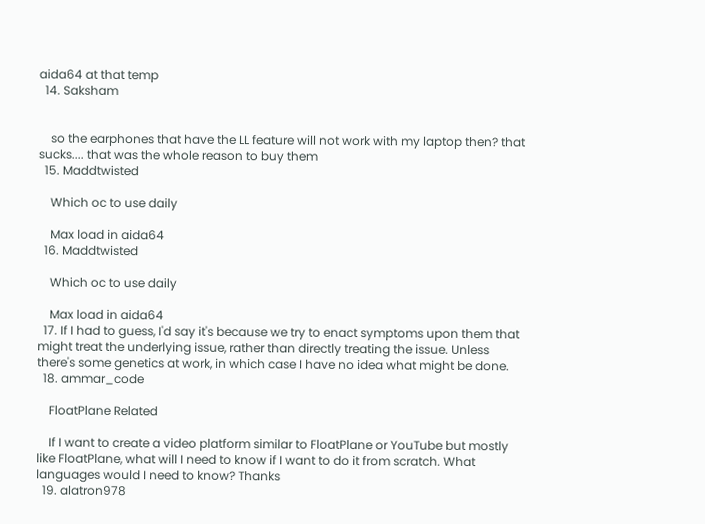aida64 at that temp
  14. Saksham


    so the earphones that have the LL feature will not work with my laptop then? that sucks.... that was the whole reason to buy them
  15. Maddtwisted

    Which oc to use daily

    Max load in aida64
  16. Maddtwisted

    Which oc to use daily

    Max load in aida64
  17. If I had to guess, I'd say it's because we try to enact symptoms upon them that might treat the underlying issue, rather than directly treating the issue. Unless there's some genetics at work, in which case I have no idea what might be done.
  18. ammar_code

    FloatPlane Related

    If I want to create a video platform similar to FloatPlane or YouTube but mostly like FloatPlane, what will I need to know if I want to do it from scratch. What languages would I need to know? Thanks
  19. alatron978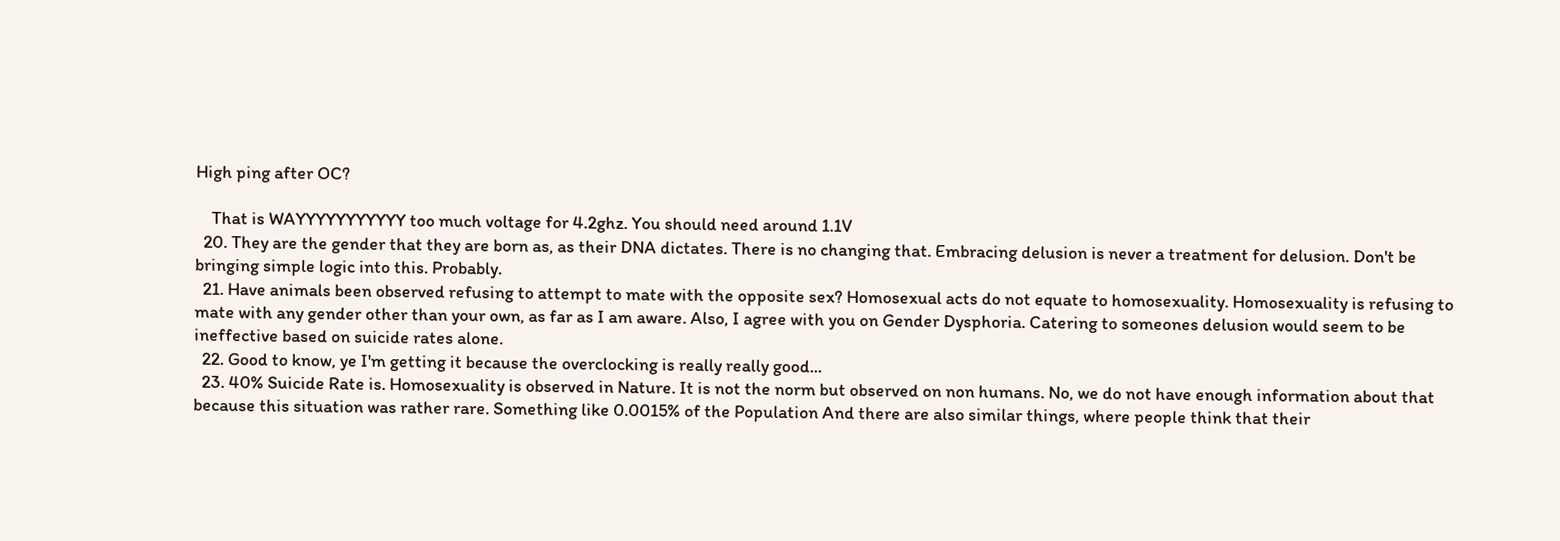High ping after OC?

    That is WAYYYYYYYYYYY too much voltage for 4.2ghz. You should need around 1.1V
  20. They are the gender that they are born as, as their DNA dictates. There is no changing that. Embracing delusion is never a treatment for delusion. Don't be bringing simple logic into this. Probably.
  21. Have animals been observed refusing to attempt to mate with the opposite sex? Homosexual acts do not equate to homosexuality. Homosexuality is refusing to mate with any gender other than your own, as far as I am aware. Also, I agree with you on Gender Dysphoria. Catering to someones delusion would seem to be ineffective based on suicide rates alone.
  22. Good to know, ye I'm getting it because the overclocking is really really good...
  23. 40% Suicide Rate is. Homosexuality is observed in Nature. It is not the norm but observed on non humans. No, we do not have enough information about that because this situation was rather rare. Something like 0.0015% of the Population And there are also similar things, where people think that their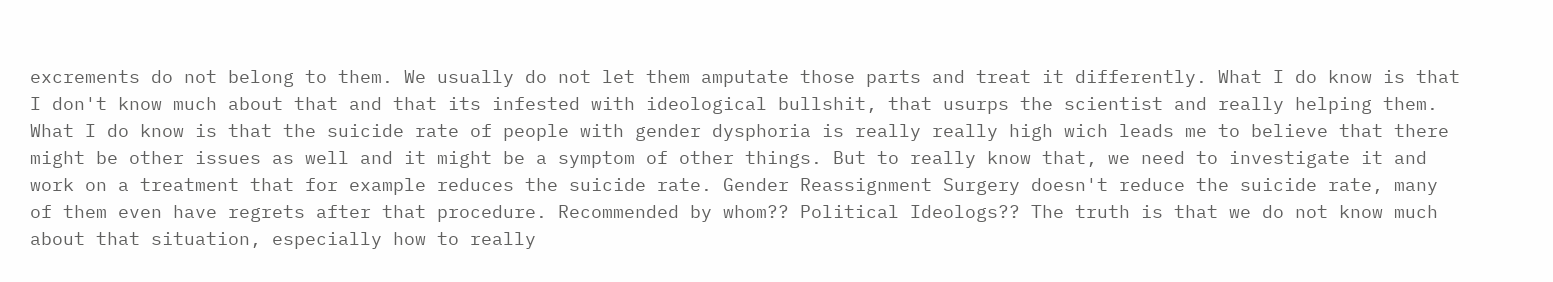excrements do not belong to them. We usually do not let them amputate those parts and treat it differently. What I do know is that I don't know much about that and that its infested with ideological bullshit, that usurps the scientist and really helping them. What I do know is that the suicide rate of people with gender dysphoria is really really high wich leads me to believe that there might be other issues as well and it might be a symptom of other things. But to really know that, we need to investigate it and work on a treatment that for example reduces the suicide rate. Gender Reassignment Surgery doesn't reduce the suicide rate, many of them even have regrets after that procedure. Recommended by whom?? Political Ideologs?? The truth is that we do not know much about that situation, especially how to really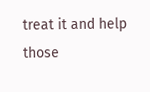treat it and help those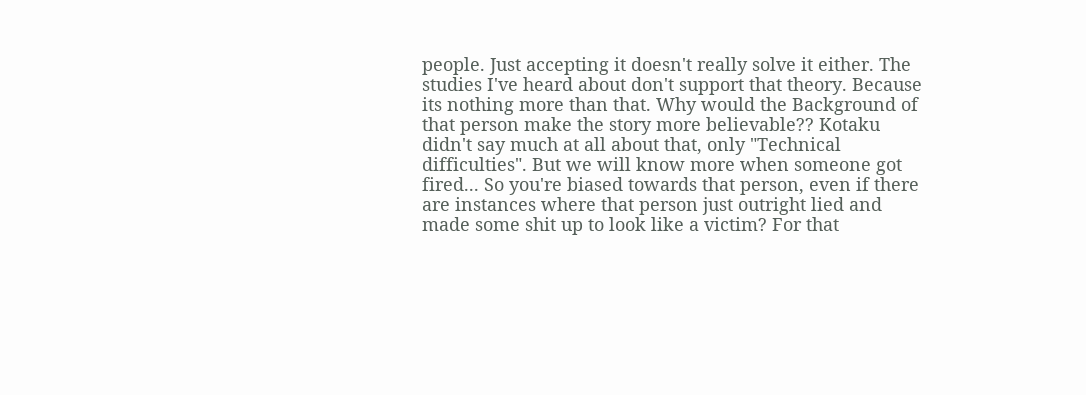people. Just accepting it doesn't really solve it either. The studies I've heard about don't support that theory. Because its nothing more than that. Why would the Background of that person make the story more believable?? Kotaku didn't say much at all about that, only "Technical difficulties". But we will know more when someone got fired... So you're biased towards that person, even if there are instances where that person just outright lied and made some shit up to look like a victim? For that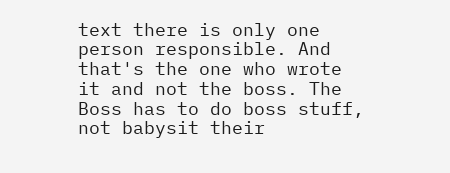text there is only one person responsible. And that's the one who wrote it and not the boss. The Boss has to do boss stuff, not babysit their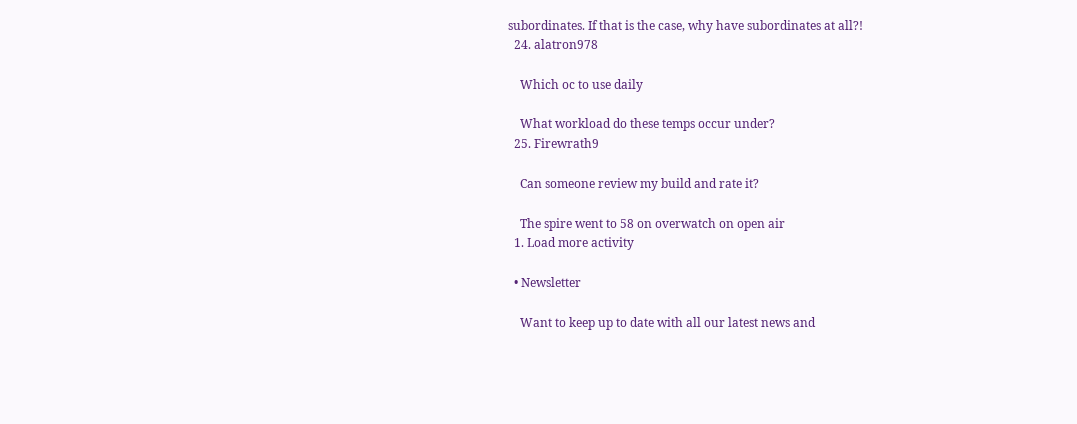subordinates. If that is the case, why have subordinates at all?!
  24. alatron978

    Which oc to use daily

    What workload do these temps occur under?
  25. Firewrath9

    Can someone review my build and rate it?

    The spire went to 58 on overwatch on open air
  1. Load more activity

  • Newsletter

    Want to keep up to date with all our latest news and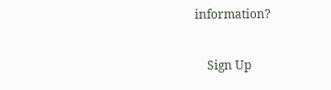information?

    Sign Up